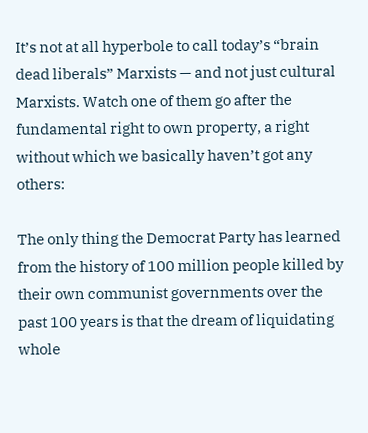It’s not at all hyperbole to call today’s “brain dead liberals” Marxists — and not just cultural Marxists. Watch one of them go after the fundamental right to own property, a right without which we basically haven’t got any others:

The only thing the Democrat Party has learned from the history of 100 million people killed by their own communist governments over the past 100 years is that the dream of liquidating whole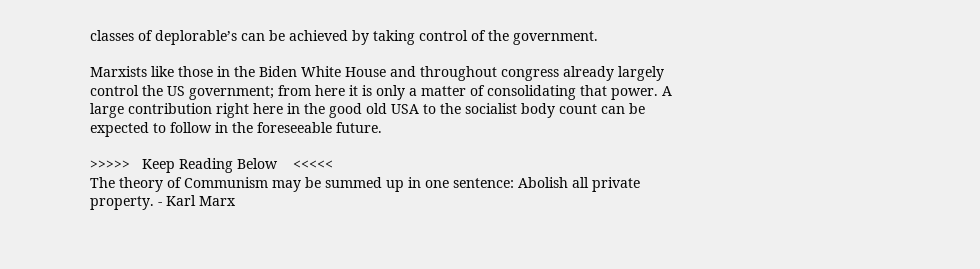classes of deplorable’s can be achieved by taking control of the government.

Marxists like those in the Biden White House and throughout congress already largely control the US government; from here it is only a matter of consolidating that power. A large contribution right here in the good old USA to the socialist body count can be expected to follow in the foreseeable future.

>>>>>   Keep Reading Below    <<<<<
The theory of Communism may be summed up in one sentence: Abolish all private property. - Karl Marx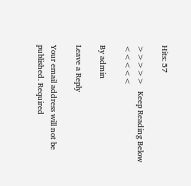Hits: 57

>>>>>   Keep Reading Below    <<<<<

By admin

Leave a Reply

Your email address will not be published. Required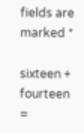fields are marked *

sixteen + fourteen =